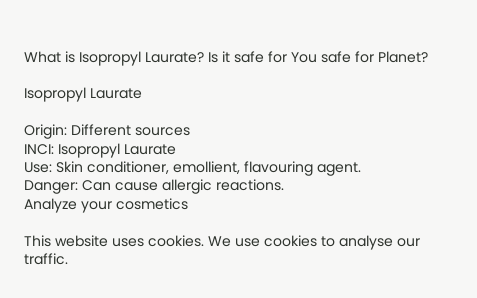What is Isopropyl Laurate? Is it safe for You safe for Planet?

Isopropyl Laurate

Origin: Different sources
INCI: Isopropyl Laurate
Use: Skin conditioner, emollient, flavouring agent.
Danger: Can cause allergic reactions.
Analyze your cosmetics

This website uses cookies. We use cookies to analyse our traffic.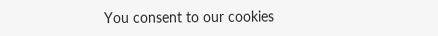You consent to our cookies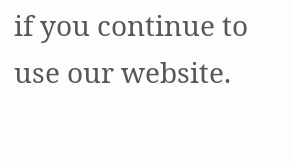if you continue to use our website.